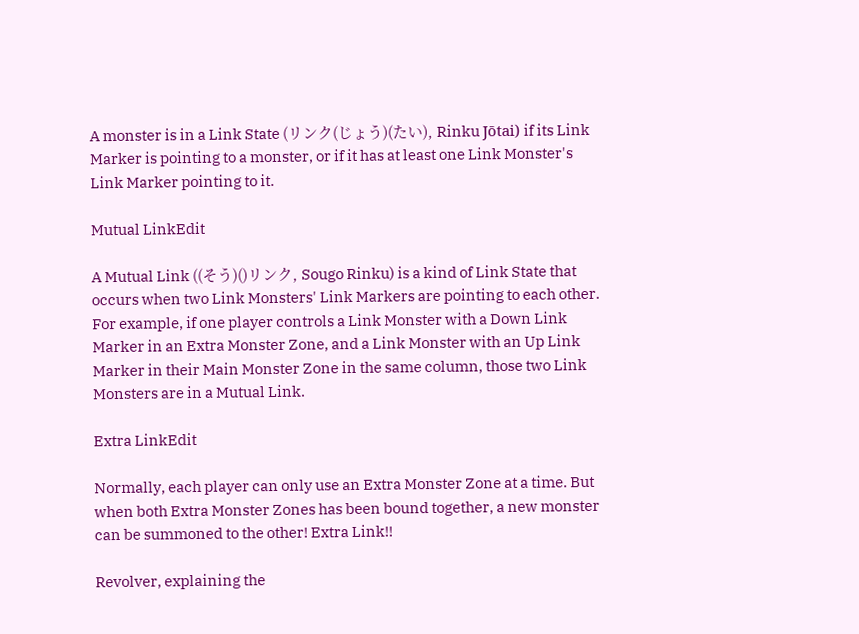A monster is in a Link State (リンク(じょう)(たい), Rinku Jōtai) if its Link Marker is pointing to a monster, or if it has at least one Link Monster's Link Marker pointing to it.

Mutual LinkEdit

A Mutual Link ((そう)()リンク, Sougo Rinku) is a kind of Link State that occurs when two Link Monsters' Link Markers are pointing to each other. For example, if one player controls a Link Monster with a Down Link Marker in an Extra Monster Zone, and a Link Monster with an Up Link Marker in their Main Monster Zone in the same column, those two Link Monsters are in a Mutual Link.

Extra LinkEdit

Normally, each player can only use an Extra Monster Zone at a time. But when both Extra Monster Zones has been bound together, a new monster can be summoned to the other! Extra Link!!

Revolver, explaining the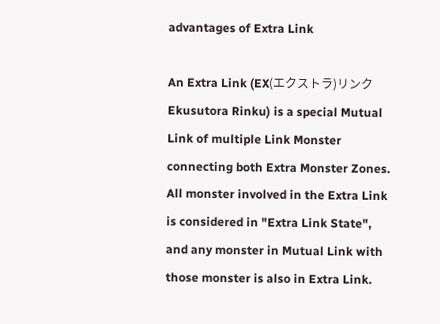advantages of Extra Link

An Extra Link (EX(エクストラ)リンク Ekusutora Rinku) is a special Mutual Link of multiple Link Monster connecting both Extra Monster Zones. All monster involved in the Extra Link is considered in "Extra Link State", and any monster in Mutual Link with those monster is also in Extra Link.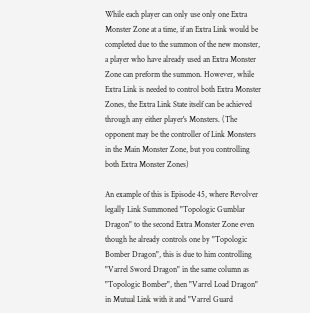While each player can only use only one Extra Monster Zone at a time, if an Extra Link would be completed due to the summon of the new monster, a player who have already used an Extra Monster Zone can preform the summon. However, while Extra Link is needed to control both Extra Monster Zones, the Extra Link State itself can be achieved through any either player's Monsters. (The opponent may be the controller of Link Monsters in the Main Monster Zone, but you controlling both Extra Monster Zones)

An example of this is Episode 45, where Revolver legally Link Summoned "Topologic Gumblar Dragon" to the second Extra Monster Zone even though he already controls one by "Topologic Bomber Dragon", this is due to him controlling "Varrel Sword Dragon" in the same column as "Topologic Bomber", then "Varrel Load Dragon" in Mutual Link with it and "Varrel Guard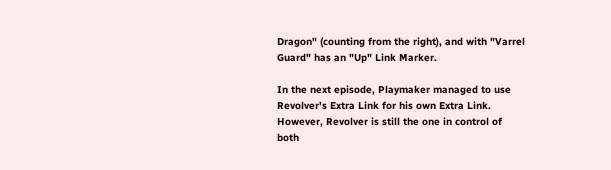Dragon" (counting from the right), and with "Varrel Guard" has an "Up" Link Marker.

In the next episode, Playmaker managed to use Revolver's Extra Link for his own Extra Link. However, Revolver is still the one in control of both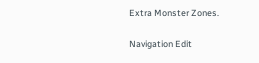Extra Monster Zones.

Navigation Edit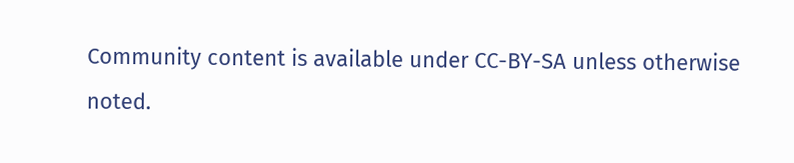Community content is available under CC-BY-SA unless otherwise noted.